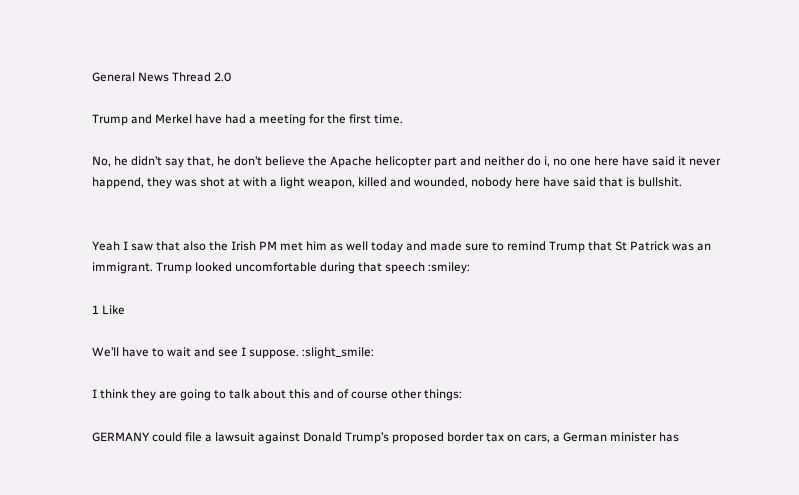General News Thread 2.0

Trump and Merkel have had a meeting for the first time.

No, he didn’t say that, he don’t believe the Apache helicopter part and neither do i, no one here have said it never happend, they was shot at with a light weapon, killed and wounded, nobody here have said that is bullshit.


Yeah I saw that also the Irish PM met him as well today and made sure to remind Trump that St Patrick was an immigrant. Trump looked uncomfortable during that speech :smiley:

1 Like

We’ll have to wait and see I suppose. :slight_smile:

I think they are going to talk about this and of course other things:

GERMANY could file a lawsuit against Donald Trump’s proposed border tax on cars, a German minister has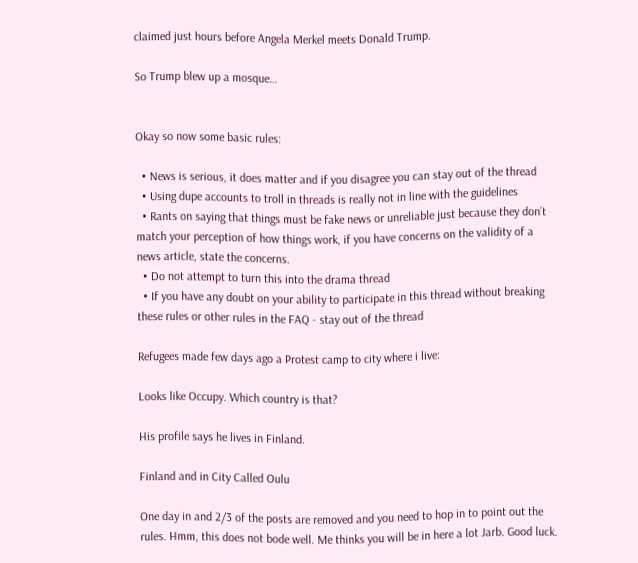claimed just hours before Angela Merkel meets Donald Trump.

So Trump blew up a mosque…


Okay so now some basic rules:

  • News is serious, it does matter and if you disagree you can stay out of the thread
  • Using dupe accounts to troll in threads is really not in line with the guidelines
  • Rants on saying that things must be fake news or unreliable just because they don’t match your perception of how things work, if you have concerns on the validity of a news article, state the concerns.
  • Do not attempt to turn this into the drama thread
  • If you have any doubt on your ability to participate in this thread without breaking these rules or other rules in the FAQ - stay out of the thread

Refugees made few days ago a Protest camp to city where i live:

Looks like Occupy. Which country is that?

His profile says he lives in Finland.

Finland and in City Called Oulu

One day in and 2/3 of the posts are removed and you need to hop in to point out the rules. Hmm, this does not bode well. Me thinks you will be in here a lot Jarb. Good luck.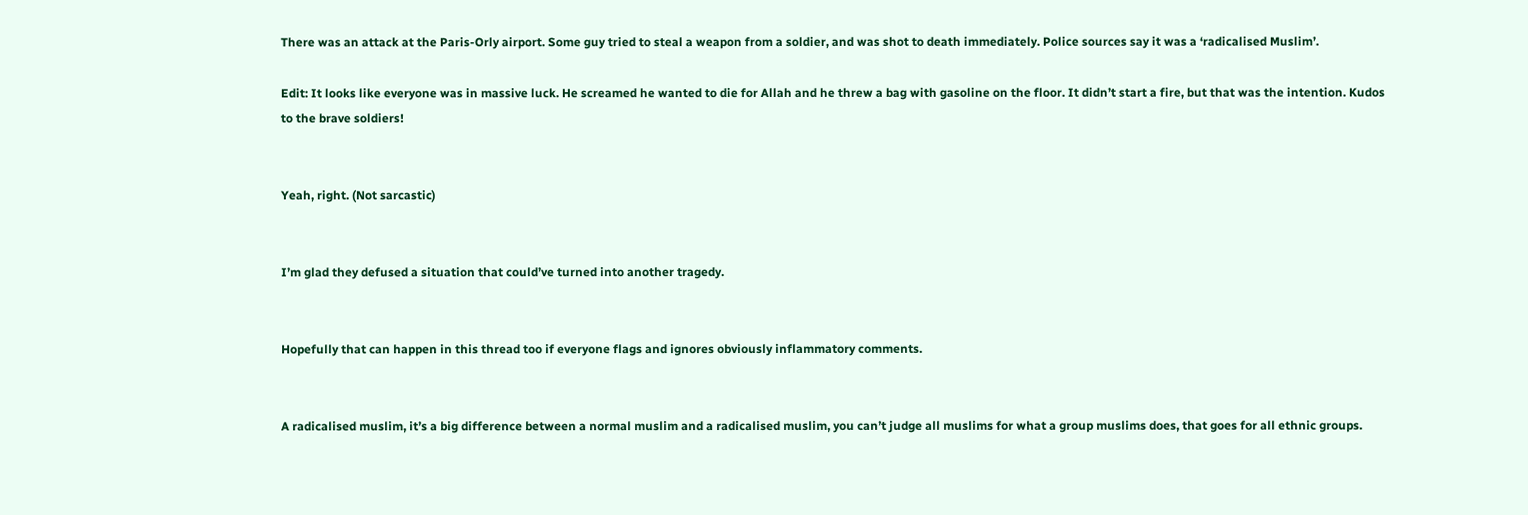There was an attack at the Paris-Orly airport. Some guy tried to steal a weapon from a soldier, and was shot to death immediately. Police sources say it was a ‘radicalised Muslim’.

Edit: It looks like everyone was in massive luck. He screamed he wanted to die for Allah and he threw a bag with gasoline on the floor. It didn’t start a fire, but that was the intention. Kudos to the brave soldiers!


Yeah, right. (Not sarcastic)


I’m glad they defused a situation that could’ve turned into another tragedy.


Hopefully that can happen in this thread too if everyone flags and ignores obviously inflammatory comments.


A radicalised muslim, it’s a big difference between a normal muslim and a radicalised muslim, you can’t judge all muslims for what a group muslims does, that goes for all ethnic groups.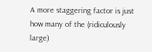A more staggering factor is just how many of the (ridiculously large)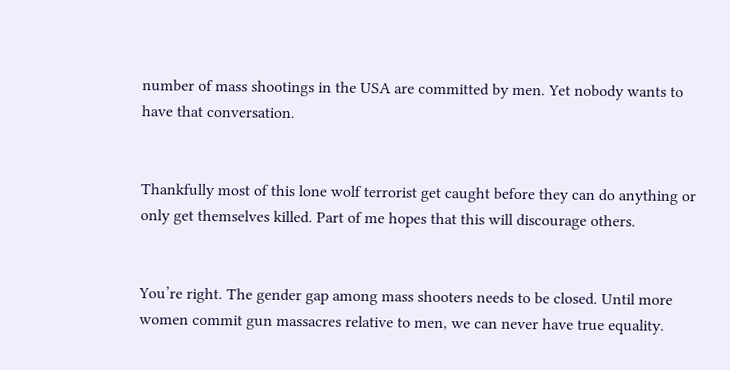number of mass shootings in the USA are committed by men. Yet nobody wants to have that conversation.


Thankfully most of this lone wolf terrorist get caught before they can do anything or only get themselves killed. Part of me hopes that this will discourage others.


You’re right. The gender gap among mass shooters needs to be closed. Until more women commit gun massacres relative to men, we can never have true equality.